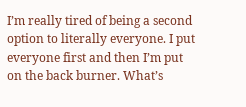I’m really tired of being a second option to literally everyone. I put everyone first and then I’m put on the back burner. What’s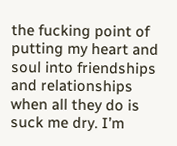the fucking point of putting my heart and soul into friendships and relationships when all they do is suck me dry. I’m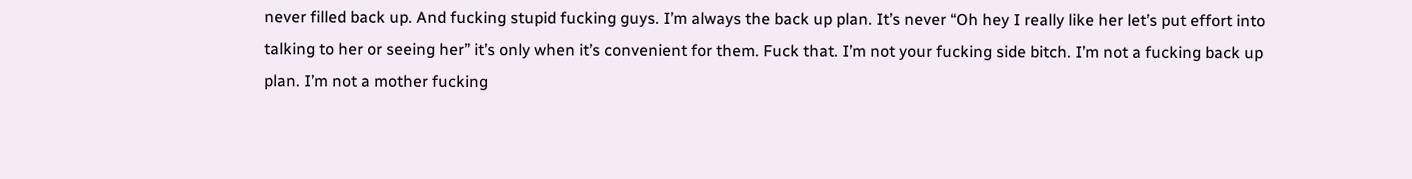never filled back up. And fucking stupid fucking guys. I’m always the back up plan. It’s never “Oh hey I really like her let’s put effort into talking to her or seeing her” it’s only when it’s convenient for them. Fuck that. I’m not your fucking side bitch. I’m not a fucking back up plan. I’m not a mother fucking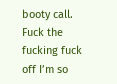booty call. Fuck the fucking fuck off I’m so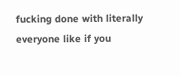fucking done with literally everyone like if you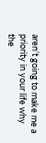aren’t going to make me a priority in your life why the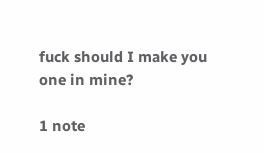fuck should I make you one in mine?

1 note